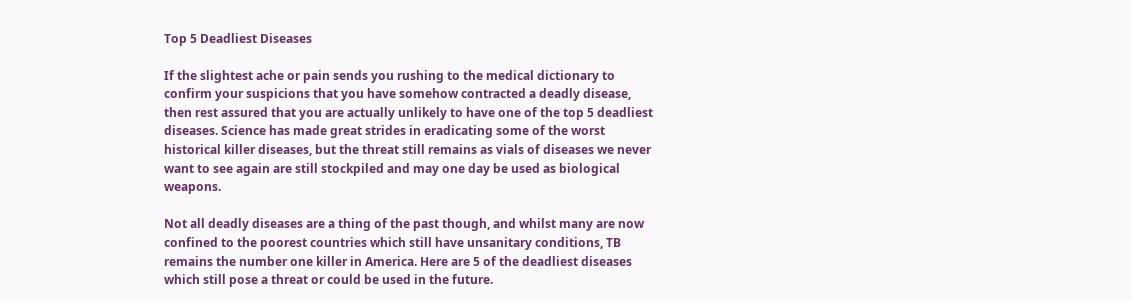Top 5 Deadliest Diseases

If the slightest ache or pain sends you rushing to the medical dictionary to confirm your suspicions that you have somehow contracted a deadly disease, then rest assured that you are actually unlikely to have one of the top 5 deadliest diseases. Science has made great strides in eradicating some of the worst historical killer diseases, but the threat still remains as vials of diseases we never want to see again are still stockpiled and may one day be used as biological weapons.

Not all deadly diseases are a thing of the past though, and whilst many are now confined to the poorest countries which still have unsanitary conditions, TB remains the number one killer in America. Here are 5 of the deadliest diseases which still pose a threat or could be used in the future.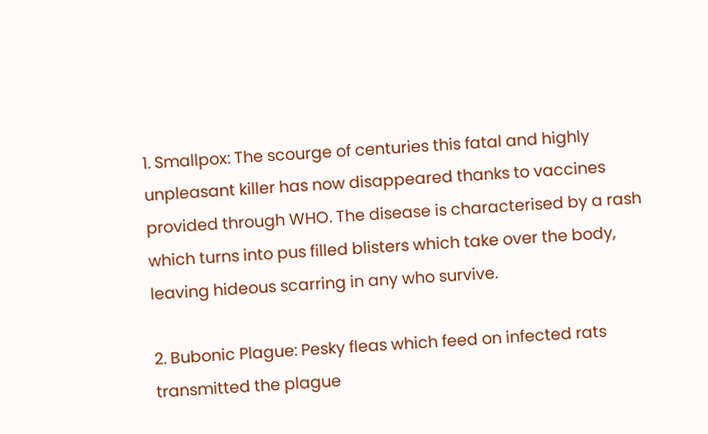1. Smallpox: The scourge of centuries this fatal and highly unpleasant killer has now disappeared thanks to vaccines provided through WHO. The disease is characterised by a rash which turns into pus filled blisters which take over the body, leaving hideous scarring in any who survive.

2. Bubonic Plague: Pesky fleas which feed on infected rats transmitted the plague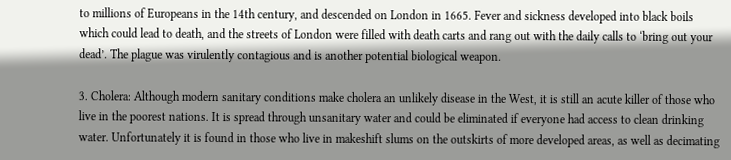to millions of Europeans in the 14th century, and descended on London in 1665. Fever and sickness developed into black boils which could lead to death, and the streets of London were filled with death carts and rang out with the daily calls to ‘bring out your dead’. The plague was virulently contagious and is another potential biological weapon.

3. Cholera: Although modern sanitary conditions make cholera an unlikely disease in the West, it is still an acute killer of those who live in the poorest nations. It is spread through unsanitary water and could be eliminated if everyone had access to clean drinking water. Unfortunately it is found in those who live in makeshift slums on the outskirts of more developed areas, as well as decimating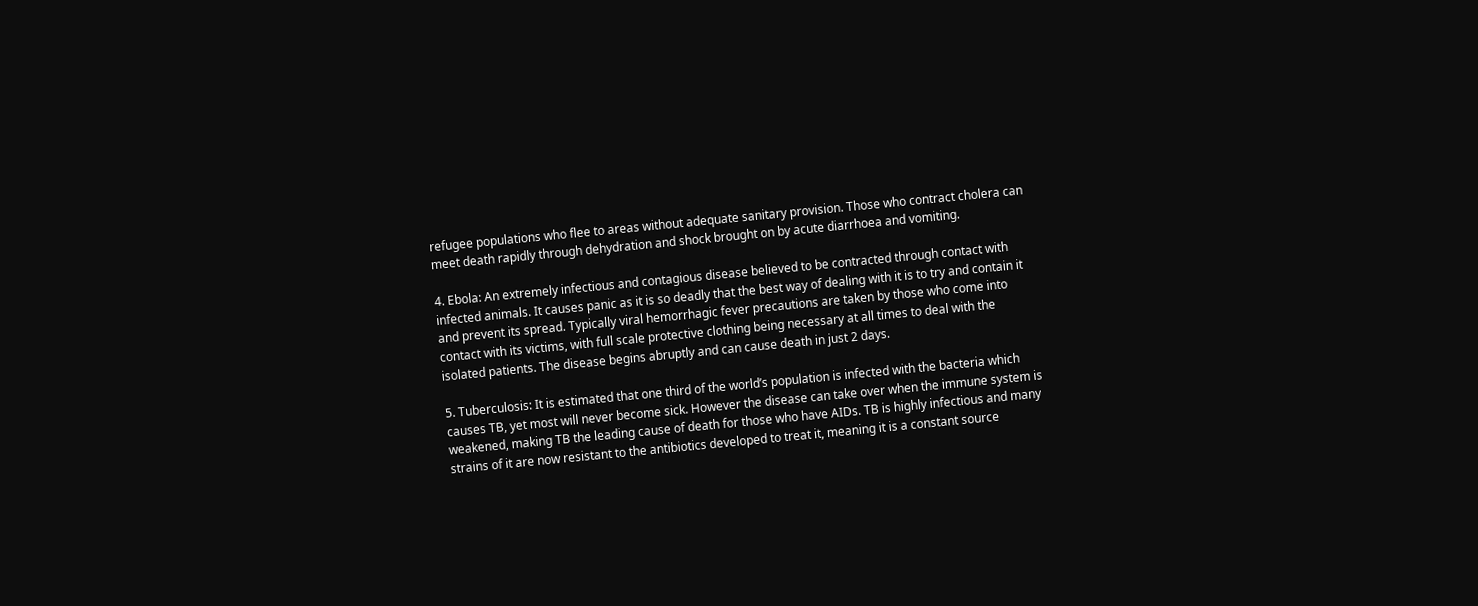refugee populations who flee to areas without adequate sanitary provision. Those who contract cholera can meet death rapidly through dehydration and shock brought on by acute diarrhoea and vomiting.

4. Ebola: An extremely infectious and contagious disease believed to be contracted through contact with infected animals. It causes panic as it is so deadly that the best way of dealing with it is to try and contain it and prevent its spread. Typically viral hemorrhagic fever precautions are taken by those who come into contact with its victims, with full scale protective clothing being necessary at all times to deal with the isolated patients. The disease begins abruptly and can cause death in just 2 days.

5. Tuberculosis: It is estimated that one third of the world’s population is infected with the bacteria which causes TB, yet most will never become sick. However the disease can take over when the immune system is weakened, making TB the leading cause of death for those who have AIDs. TB is highly infectious and many strains of it are now resistant to the antibiotics developed to treat it, meaning it is a constant source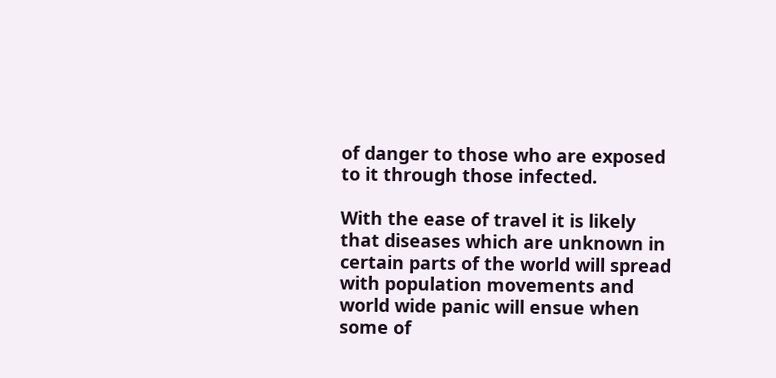of danger to those who are exposed to it through those infected.

With the ease of travel it is likely that diseases which are unknown in certain parts of the world will spread with population movements and world wide panic will ensue when some of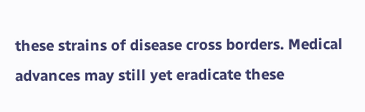these strains of disease cross borders. Medical advances may still yet eradicate these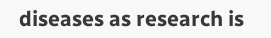diseases as research is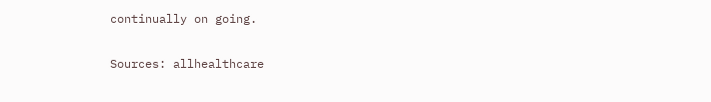continually on going.

Sources: allhealthcare